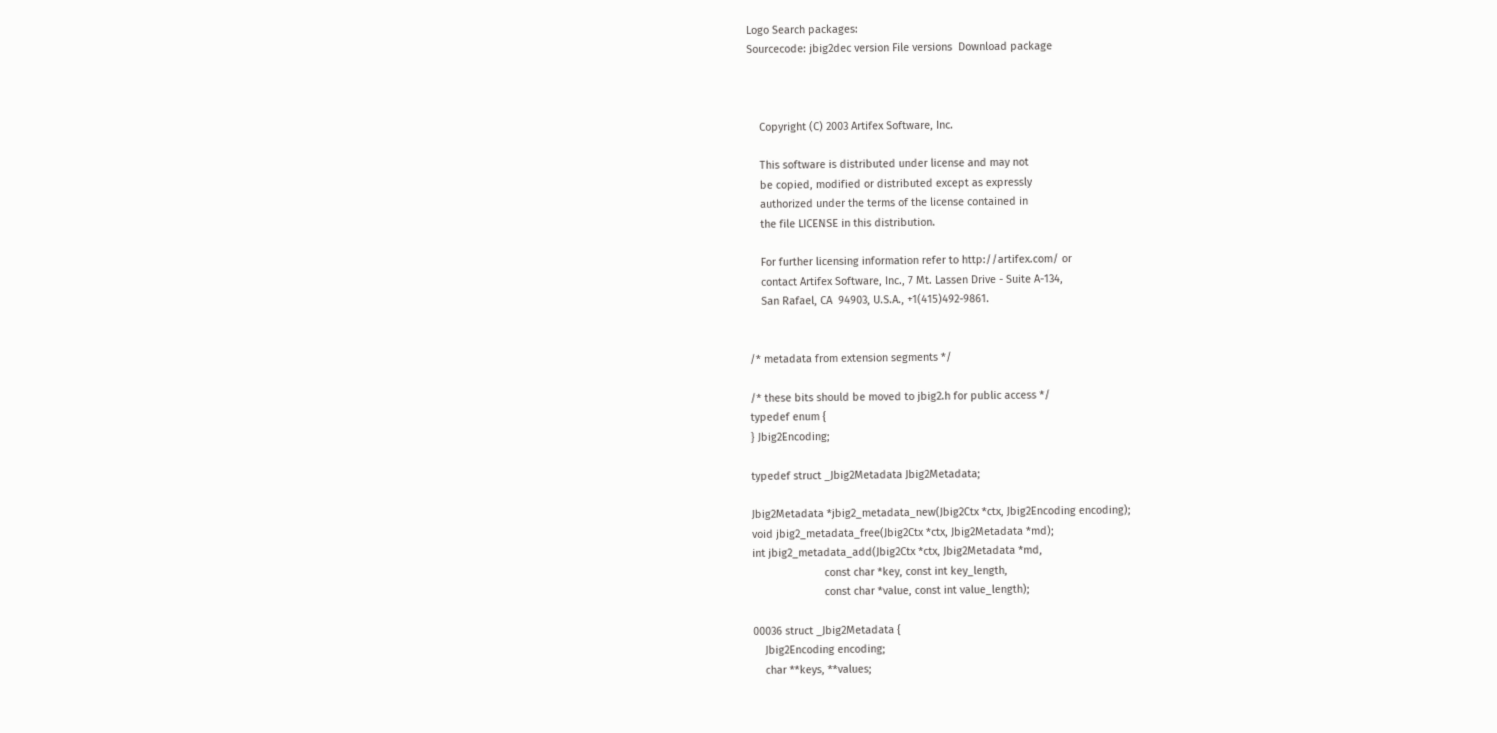Logo Search packages:
Sourcecode: jbig2dec version File versions  Download package



    Copyright (C) 2003 Artifex Software, Inc.

    This software is distributed under license and may not
    be copied, modified or distributed except as expressly
    authorized under the terms of the license contained in
    the file LICENSE in this distribution.

    For further licensing information refer to http://artifex.com/ or
    contact Artifex Software, Inc., 7 Mt. Lassen Drive - Suite A-134,
    San Rafael, CA  94903, U.S.A., +1(415)492-9861.


/* metadata from extension segments */

/* these bits should be moved to jbig2.h for public access */
typedef enum {
} Jbig2Encoding;

typedef struct _Jbig2Metadata Jbig2Metadata;

Jbig2Metadata *jbig2_metadata_new(Jbig2Ctx *ctx, Jbig2Encoding encoding);
void jbig2_metadata_free(Jbig2Ctx *ctx, Jbig2Metadata *md);
int jbig2_metadata_add(Jbig2Ctx *ctx, Jbig2Metadata *md,
                        const char *key, const int key_length,
                        const char *value, const int value_length);

00036 struct _Jbig2Metadata {
    Jbig2Encoding encoding;
    char **keys, **values;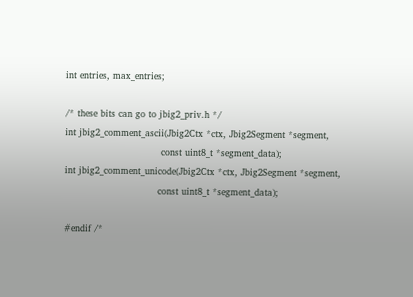int entries, max_entries;

/* these bits can go to jbig2_priv.h */
int jbig2_comment_ascii(Jbig2Ctx *ctx, Jbig2Segment *segment,
                                const uint8_t *segment_data);
int jbig2_comment_unicode(Jbig2Ctx *ctx, Jbig2Segment *segment,
                               const uint8_t *segment_data);

#endif /*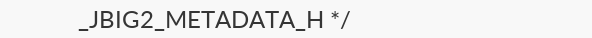_JBIG2_METADATA_H */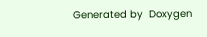Generated by  Doxygen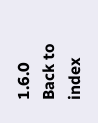1.6.0   Back to index